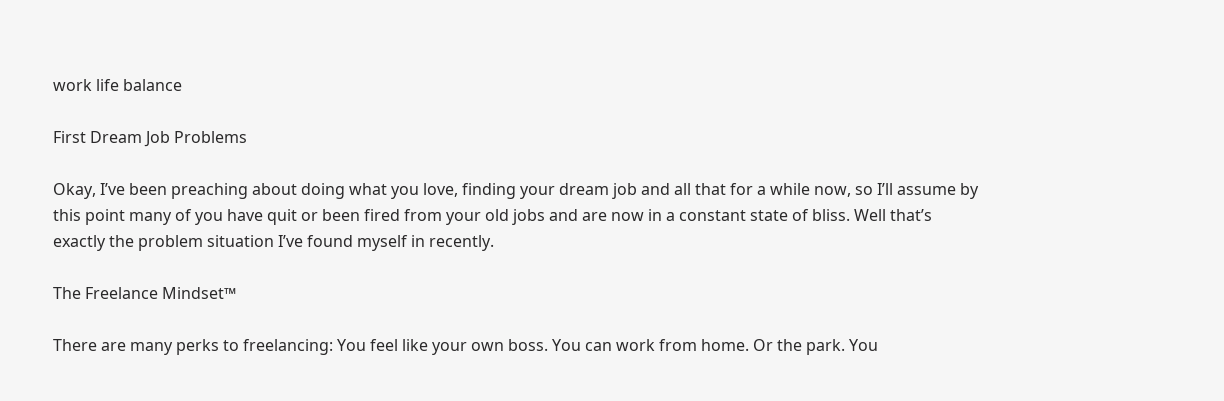work life balance

First Dream Job Problems

Okay, I’ve been preaching about doing what you love, finding your dream job and all that for a while now, so I’ll assume by this point many of you have quit or been fired from your old jobs and are now in a constant state of bliss. Well that’s exactly the problem situation I’ve found myself in recently.

The Freelance Mindset™

There are many perks to freelancing: You feel like your own boss. You can work from home. Or the park. You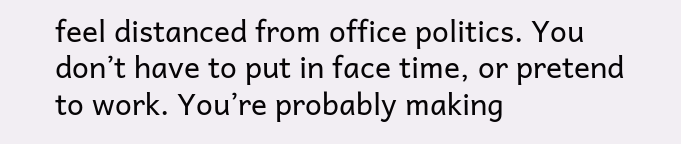feel distanced from office politics. You don’t have to put in face time, or pretend to work. You’re probably making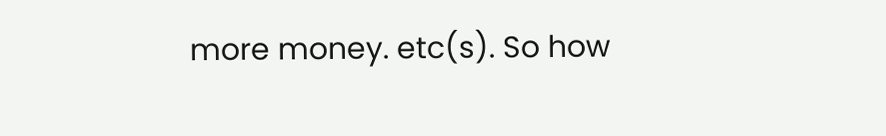more money. etc(s). So how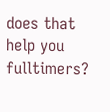does that help you fulltimers?